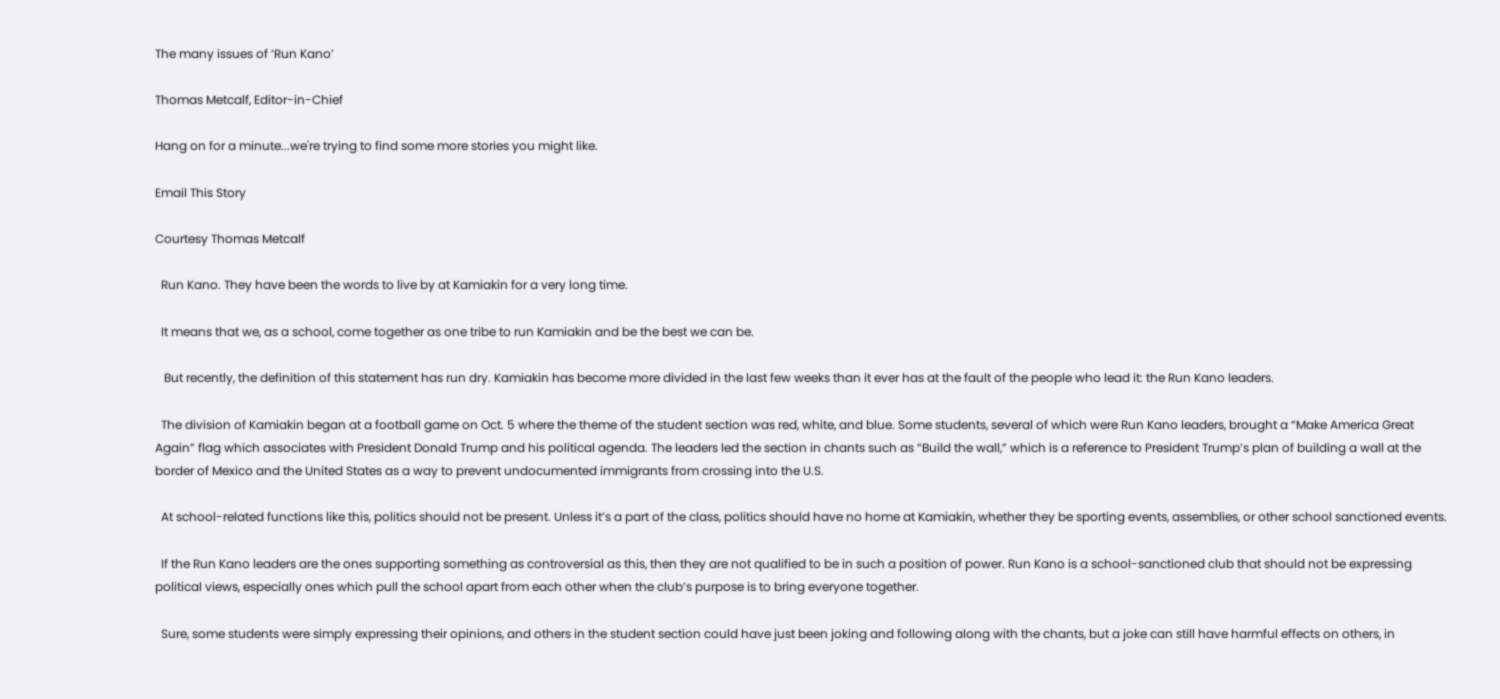The many issues of ‘Run Kano’

Thomas Metcalf, Editor-in-Chief

Hang on for a minute...we're trying to find some more stories you might like.

Email This Story

Courtesy Thomas Metcalf

  Run Kano. They have been the words to live by at Kamiakin for a very long time.

  It means that we, as a school, come together as one tribe to run Kamiakin and be the best we can be.

   But recently, the definition of this statement has run dry. Kamiakin has become more divided in the last few weeks than it ever has at the fault of the people who lead it: the Run Kano leaders.

  The division of Kamiakin began at a football game on Oct. 5 where the theme of the student section was red, white, and blue. Some students, several of which were Run Kano leaders, brought a “Make America Great Again” flag which associates with President Donald Trump and his political agenda. The leaders led the section in chants such as “Build the wall,” which is a reference to President Trump’s plan of building a wall at the border of Mexico and the United States as a way to prevent undocumented immigrants from crossing into the U.S.

  At school-related functions like this, politics should not be present. Unless it’s a part of the class, politics should have no home at Kamiakin, whether they be sporting events, assemblies, or other school sanctioned events.

  If the Run Kano leaders are the ones supporting something as controversial as this, then they are not qualified to be in such a position of power. Run Kano is a school-sanctioned club that should not be expressing political views, especially ones which pull the school apart from each other when the club’s purpose is to bring everyone together.

  Sure, some students were simply expressing their opinions, and others in the student section could have just been joking and following along with the chants, but a joke can still have harmful effects on others, in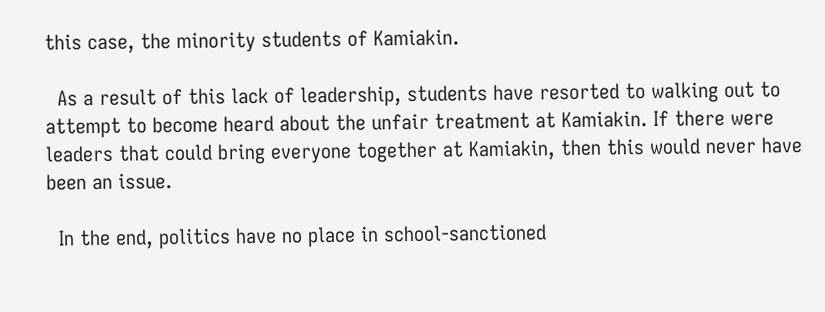this case, the minority students of Kamiakin.

  As a result of this lack of leadership, students have resorted to walking out to attempt to become heard about the unfair treatment at Kamiakin. If there were leaders that could bring everyone together at Kamiakin, then this would never have been an issue.

  In the end, politics have no place in school-sanctioned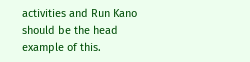activities and Run Kano should be the head example of this.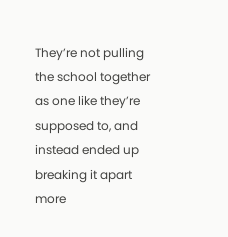They’re not pulling the school together as one like they’re supposed to, and instead ended up breaking it apart more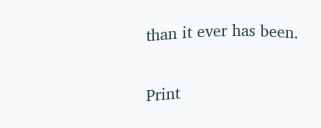than it ever has been.

Print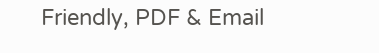Friendly, PDF & Email